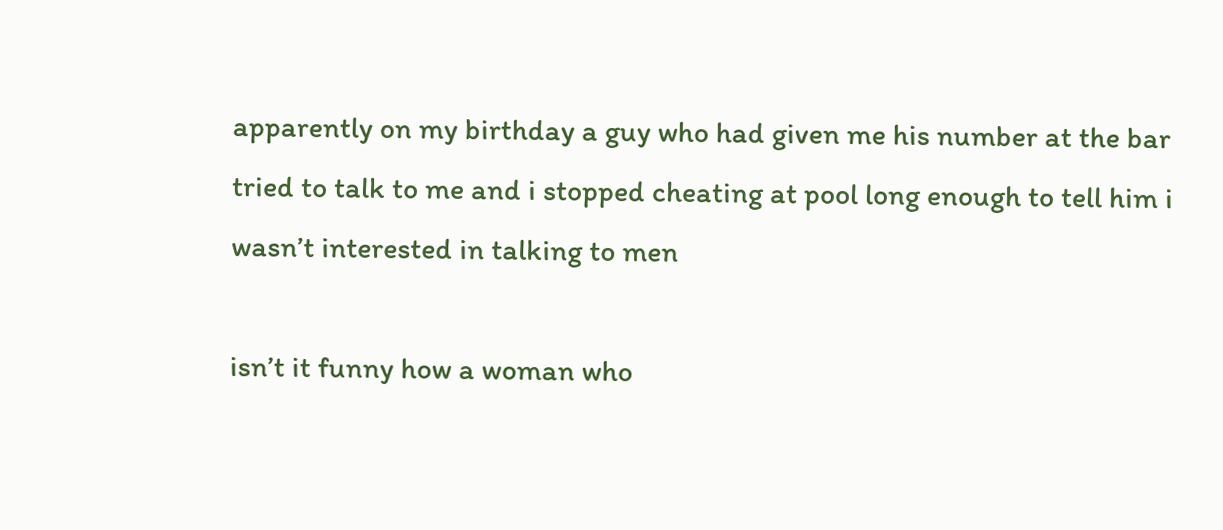apparently on my birthday a guy who had given me his number at the bar tried to talk to me and i stopped cheating at pool long enough to tell him i wasn’t interested in talking to men

isn’t it funny how a woman who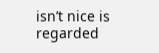isn’t nice is regarded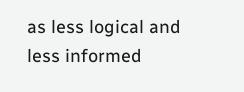as less logical and less informed